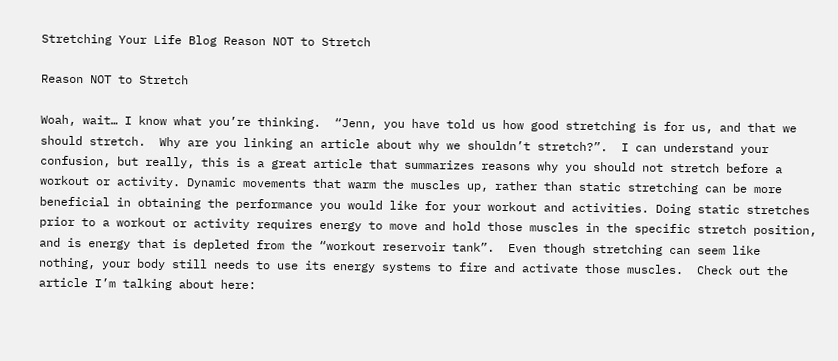Stretching Your Life Blog Reason NOT to Stretch

Reason NOT to Stretch

Woah, wait… I know what you’re thinking.  “Jenn, you have told us how good stretching is for us, and that we should stretch.  Why are you linking an article about why we shouldn’t stretch?”.  I can understand your confusion, but really, this is a great article that summarizes reasons why you should not stretch before a workout or activity. Dynamic movements that warm the muscles up, rather than static stretching can be more beneficial in obtaining the performance you would like for your workout and activities. Doing static stretches prior to a workout or activity requires energy to move and hold those muscles in the specific stretch position, and is energy that is depleted from the “workout reservoir tank”.  Even though stretching can seem like nothing, your body still needs to use its energy systems to fire and activate those muscles.  Check out the article I’m talking about here: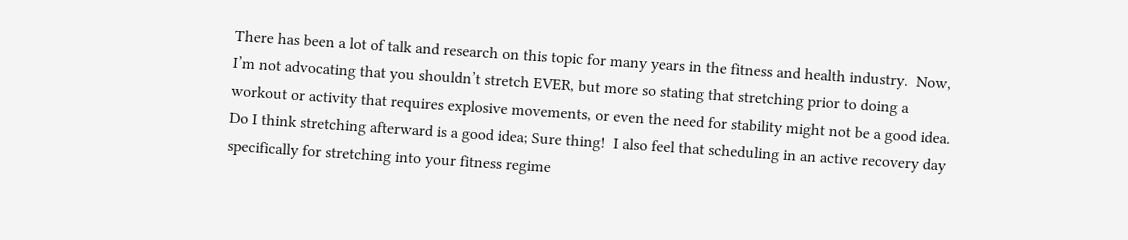There has been a lot of talk and research on this topic for many years in the fitness and health industry.  Now, I’m not advocating that you shouldn’t stretch EVER, but more so stating that stretching prior to doing a workout or activity that requires explosive movements, or even the need for stability might not be a good idea.  Do I think stretching afterward is a good idea; Sure thing!  I also feel that scheduling in an active recovery day specifically for stretching into your fitness regime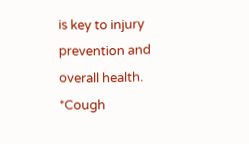is key to injury prevention and overall health.  *Cough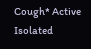Cough* Active Isolated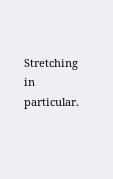Stretching in particular.